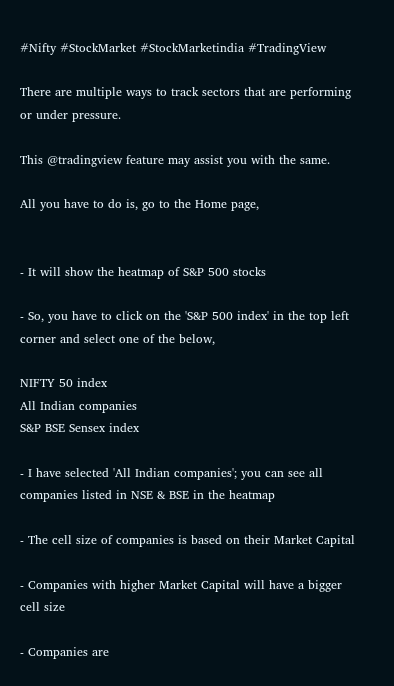#Nifty #StockMarket #StockMarketindia #TradingView

There are multiple ways to track sectors that are performing or under pressure.

This @tradingview feature may assist you with the same.

All you have to do is, go to the Home page,


- It will show the heatmap of S&P 500 stocks

- So, you have to click on the 'S&P 500 index' in the top left corner and select one of the below,

NIFTY 50 index
All Indian companies
S&P BSE Sensex index

- I have selected 'All Indian companies'; you can see all companies listed in NSE & BSE in the heatmap

- The cell size of companies is based on their Market Capital

- Companies with higher Market Capital will have a bigger cell size

- Companies are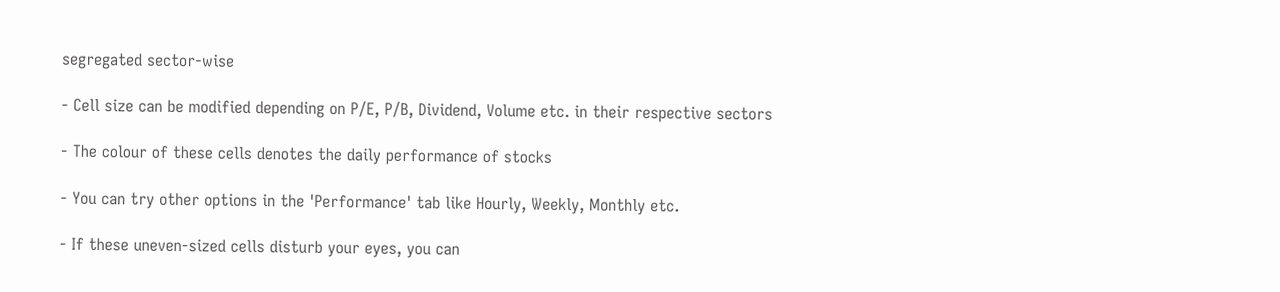segregated sector-wise

- Cell size can be modified depending on P/E, P/B, Dividend, Volume etc. in their respective sectors

- The colour of these cells denotes the daily performance of stocks

- You can try other options in the 'Performance' tab like Hourly, Weekly, Monthly etc.

- If these uneven-sized cells disturb your eyes, you can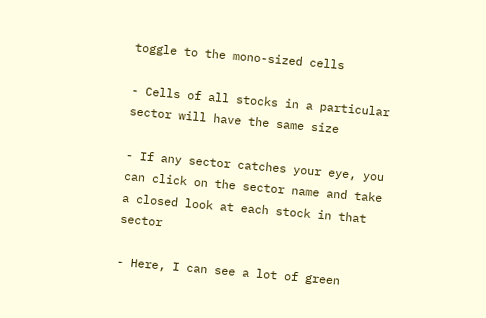toggle to the mono-sized cells

- Cells of all stocks in a particular sector will have the same size

- If any sector catches your eye, you can click on the sector name and take a closed look at each stock in that sector

- Here, I can see a lot of green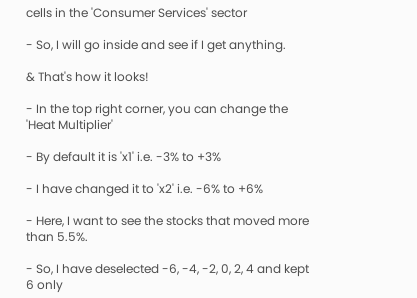cells in the 'Consumer Services' sector

- So, I will go inside and see if I get anything.

& That's how it looks!

- In the top right corner, you can change the 'Heat Multiplier'

- By default it is 'x1' i.e. -3% to +3%

- I have changed it to 'x2' i.e. -6% to +6%

- Here, I want to see the stocks that moved more than 5.5%.

- So, I have deselected -6, -4, -2, 0, 2, 4 and kept 6 only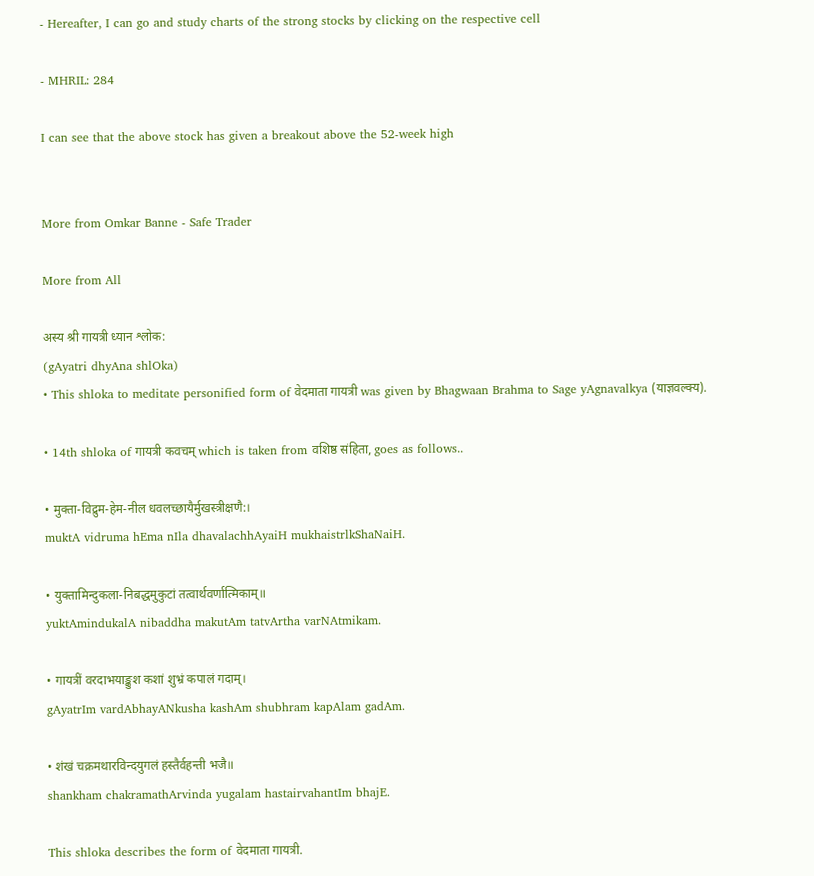- Hereafter, I can go and study charts of the strong stocks by clicking on the respective cell

- MHRIL: 284

I can see that the above stock has given a breakout above the 52-week high


More from Omkar Banne - Safe Trader

More from All

अस्य श्री गायत्री ध्यान श्लोक:
(gAyatri dhyAna shlOka)
• This shloka to meditate personified form of वेदमाता गायत्री was given by Bhagwaan Brahma to Sage yAgnavalkya (याज्ञवल्क्य).

• 14th shloka of गायत्री कवचम् which is taken from वशिष्ठ संहिता, goes as follows..

• मुक्ता-विद्रुम-हेम-नील धवलच्छायैर्मुखस्त्रीक्षणै:।
muktA vidruma hEma nIla dhavalachhAyaiH mukhaistrlkShaNaiH.

• युक्तामिन्दुकला-निबद्धमुकुटां तत्वार्थवर्णात्मिकाम्॥
yuktAmindukalA nibaddha makutAm tatvArtha varNAtmikam.

• गायत्रीं वरदाभयाङ्कुश कशां शुभ्रं कपालं गदाम्।
gAyatrIm vardAbhayANkusha kashAm shubhram kapAlam gadAm.

• शंखं चक्रमथारविन्दयुगलं हस्तैर्वहन्ती भजै॥
shankham chakramathArvinda yugalam hastairvahantIm bhajE.

This shloka describes the form of वेदमाता गायत्री.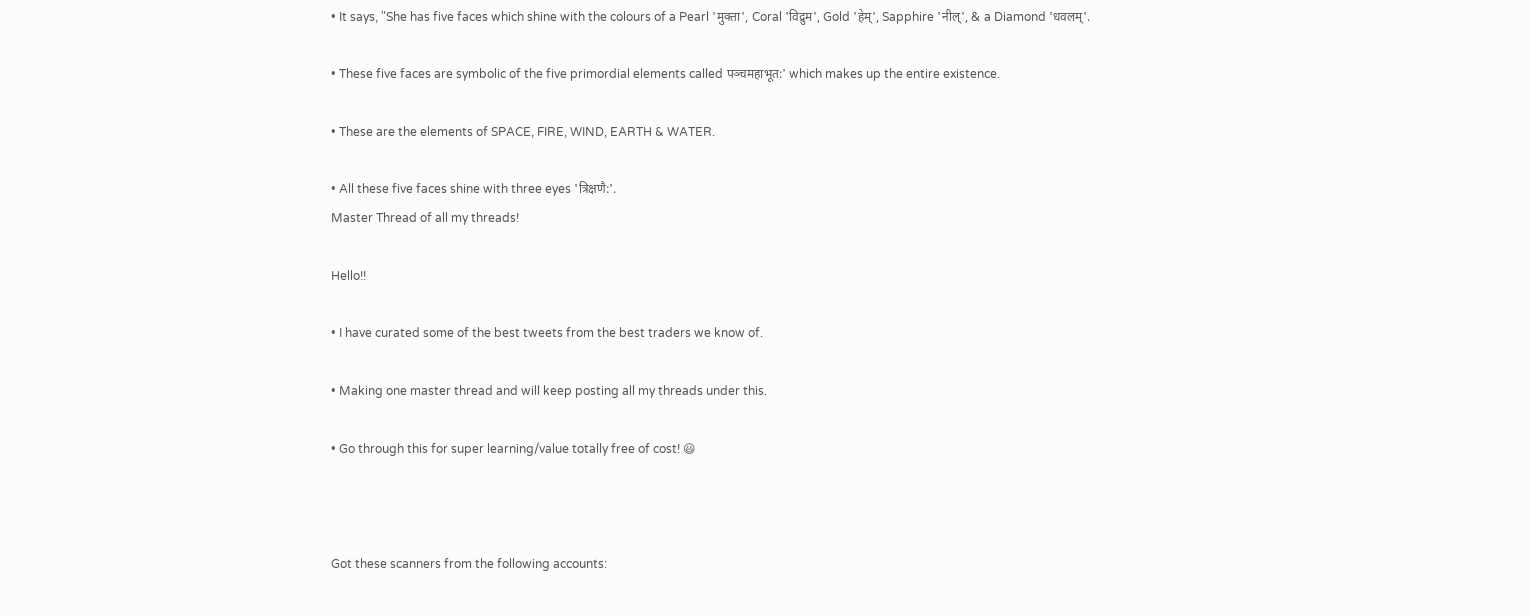• It says, "She has five faces which shine with the colours of a Pearl 'मुक्ता', Coral 'विद्रुम', Gold 'हेम्', Sapphire 'नील्', & a Diamond 'धवलम्'.

• These five faces are symbolic of the five primordial elements called पञ्चमहाभूत:' which makes up the entire existence.

• These are the elements of SPACE, FIRE, WIND, EARTH & WATER.

• All these five faces shine with three eyes 'त्रिक्षणै:'.
Master Thread of all my threads!

Hello!!

• I have curated some of the best tweets from the best traders we know of.

• Making one master thread and will keep posting all my threads under this.

• Go through this for super learning/value totally free of cost! 😃



Got these scanners from the following accounts: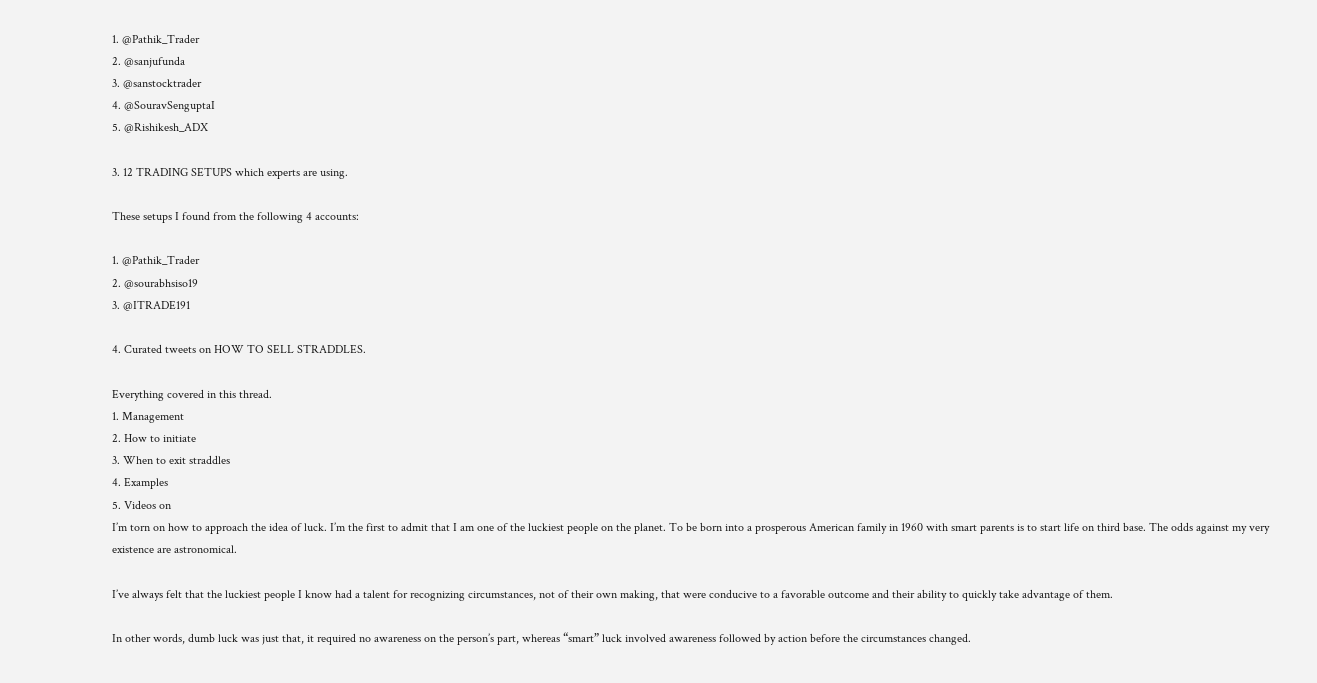1. @Pathik_Trader
2. @sanjufunda
3. @sanstocktrader
4. @SouravSenguptaI
5. @Rishikesh_ADX

3. 12 TRADING SETUPS which experts are using.

These setups I found from the following 4 accounts:

1. @Pathik_Trader
2. @sourabhsiso19
3. @ITRADE191

4. Curated tweets on HOW TO SELL STRADDLES.

Everything covered in this thread.
1. Management
2. How to initiate
3. When to exit straddles
4. Examples
5. Videos on
I’m torn on how to approach the idea of luck. I’m the first to admit that I am one of the luckiest people on the planet. To be born into a prosperous American family in 1960 with smart parents is to start life on third base. The odds against my very existence are astronomical.

I’ve always felt that the luckiest people I know had a talent for recognizing circumstances, not of their own making, that were conducive to a favorable outcome and their ability to quickly take advantage of them.

In other words, dumb luck was just that, it required no awareness on the person’s part, whereas “smart” luck involved awareness followed by action before the circumstances changed.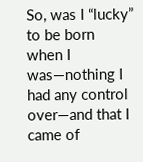So, was I “lucky” to be born when I was—nothing I had any control over—and that I came of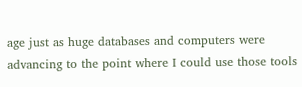age just as huge databases and computers were advancing to the point where I could use those tools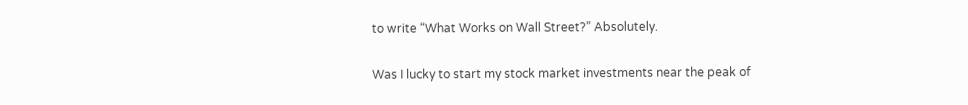to write “What Works on Wall Street?” Absolutely.

Was I lucky to start my stock market investments near the peak of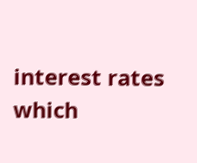interest rates which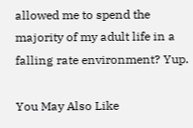allowed me to spend the majority of my adult life in a falling rate environment? Yup.

You May Also Like